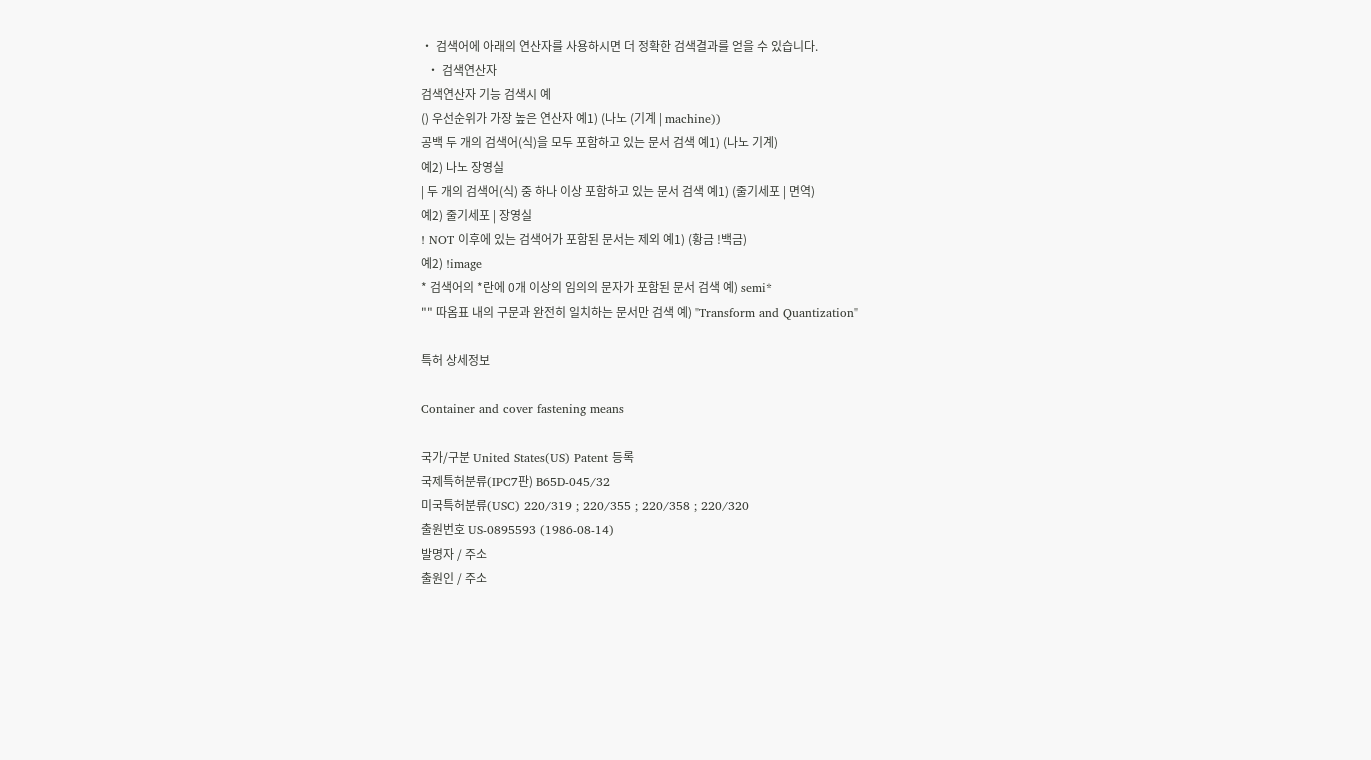• 검색어에 아래의 연산자를 사용하시면 더 정확한 검색결과를 얻을 수 있습니다.
  • 검색연산자
검색연산자 기능 검색시 예
() 우선순위가 가장 높은 연산자 예1) (나노 (기계 | machine))
공백 두 개의 검색어(식)을 모두 포함하고 있는 문서 검색 예1) (나노 기계)
예2) 나노 장영실
| 두 개의 검색어(식) 중 하나 이상 포함하고 있는 문서 검색 예1) (줄기세포 | 면역)
예2) 줄기세포 | 장영실
! NOT 이후에 있는 검색어가 포함된 문서는 제외 예1) (황금 !백금)
예2) !image
* 검색어의 *란에 0개 이상의 임의의 문자가 포함된 문서 검색 예) semi*
"" 따옴표 내의 구문과 완전히 일치하는 문서만 검색 예) "Transform and Quantization"

특허 상세정보

Container and cover fastening means

국가/구분 United States(US) Patent 등록
국제특허분류(IPC7판) B65D-045/32
미국특허분류(USC) 220/319 ; 220/355 ; 220/358 ; 220/320
출원번호 US-0895593 (1986-08-14)
발명자 / 주소
출원인 / 주소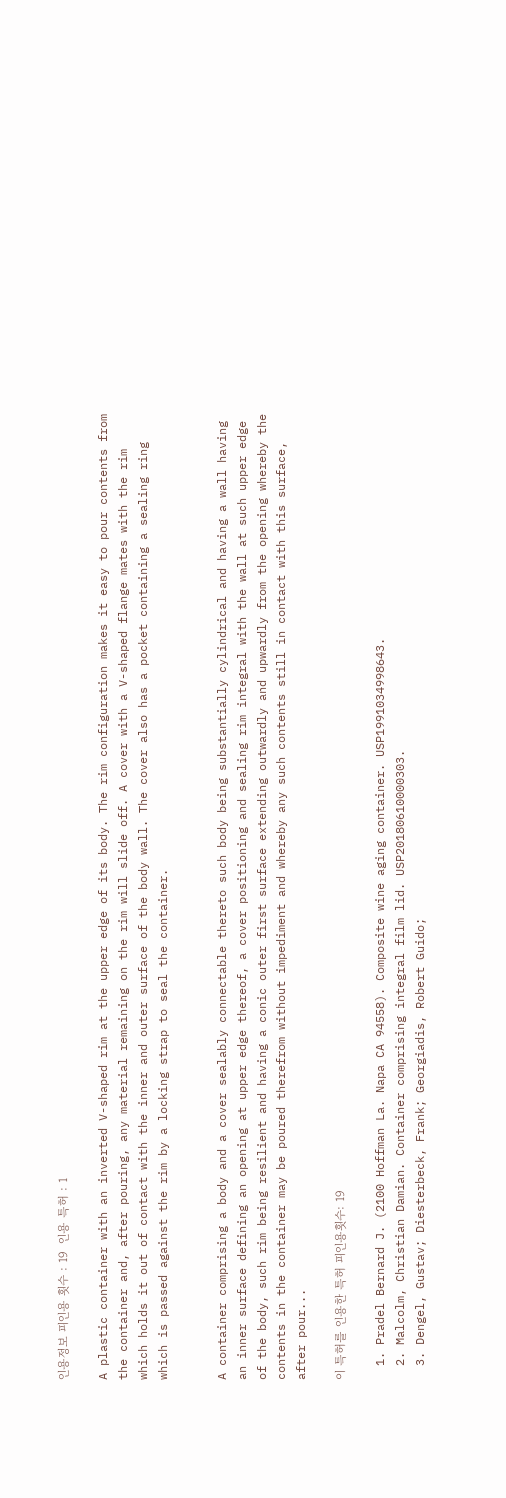인용정보 피인용 횟수 : 19  인용 특허 : 1

A plastic container with an inverted V-shaped rim at the upper edge of its body. The rim configuration makes it easy to pour contents from the container and, after pouring, any material remaining on the rim will slide off. A cover with a V-shaped flange mates with the rim which holds it out of contact with the inner and outer surface of the body wall. The cover also has a pocket containing a sealing ring which is passed against the rim by a locking strap to seal the container.


A container comprising a body and a cover sealably connectable thereto such body being substantially cylindrical and having a wall having an inner surface defining an opening at upper edge thereof, a cover positioning and sealing rim integral with the wall at such upper edge of the body, such rim being resilient and having a conic outer first surface extending outwardly and upwardly from the opening whereby the contents in the container may be poured therefrom without impediment and whereby any such contents still in contact with this surface, after pour...

이 특허를 인용한 특허 피인용횟수: 19

  1. Pradel Bernard J. (2100 Hoffman La. Napa CA 94558). Composite wine aging container. USP1991034998643.
  2. Malcolm, Christian Damian. Container comprising integral film lid. USP20180610000303.
  3. Dengel, Gustav; Diesterbeck, Frank; Georgiadis, Robert Guido;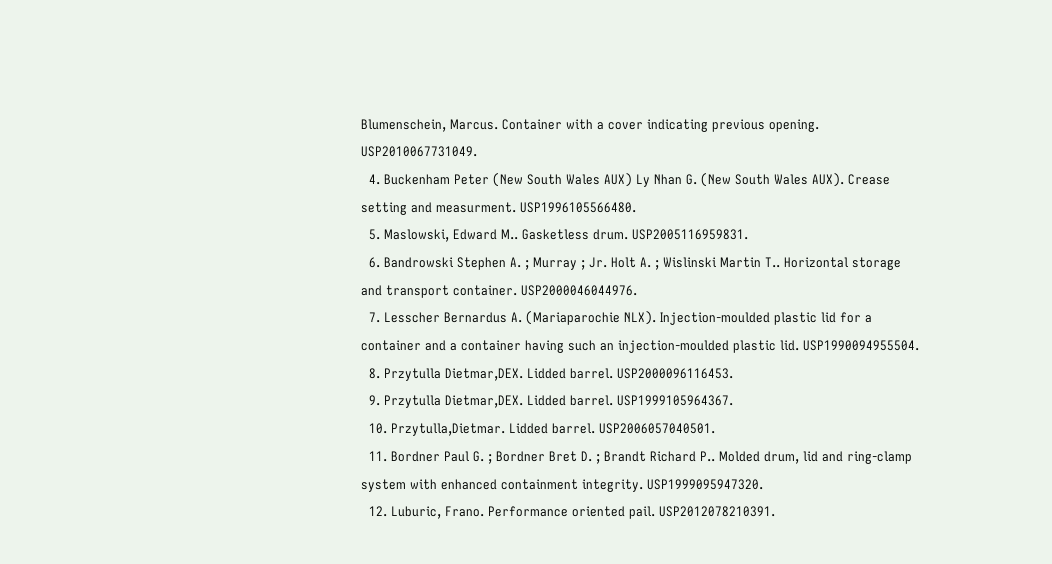Blumenschein, Marcus. Container with a cover indicating previous opening. USP2010067731049.
  4. Buckenham Peter (New South Wales AUX) Ly Nhan G. (New South Wales AUX). Crease setting and measurment. USP1996105566480.
  5. Maslowski, Edward M.. Gasketless drum. USP2005116959831.
  6. Bandrowski Stephen A. ; Murray ; Jr. Holt A. ; Wislinski Martin T.. Horizontal storage and transport container. USP2000046044976.
  7. Lesscher Bernardus A. (Mariaparochie NLX). Injection-moulded plastic lid for a container and a container having such an injection-moulded plastic lid. USP1990094955504.
  8. Przytulla Dietmar,DEX. Lidded barrel. USP2000096116453.
  9. Przytulla Dietmar,DEX. Lidded barrel. USP1999105964367.
  10. Przytulla,Dietmar. Lidded barrel. USP2006057040501.
  11. Bordner Paul G. ; Bordner Bret D. ; Brandt Richard P.. Molded drum, lid and ring-clamp system with enhanced containment integrity. USP1999095947320.
  12. Luburic, Frano. Performance oriented pail. USP2012078210391.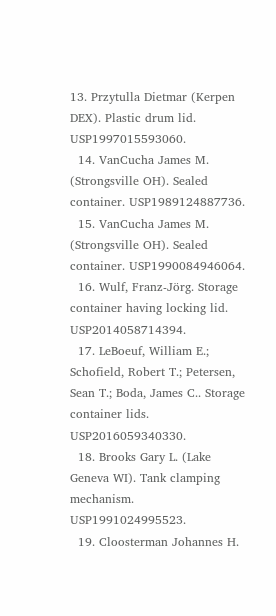13. Przytulla Dietmar (Kerpen DEX). Plastic drum lid. USP1997015593060.
  14. VanCucha James M. (Strongsville OH). Sealed container. USP1989124887736.
  15. VanCucha James M. (Strongsville OH). Sealed container. USP1990084946064.
  16. Wulf, Franz-Jörg. Storage container having locking lid. USP2014058714394.
  17. LeBoeuf, William E.; Schofield, Robert T.; Petersen, Sean T.; Boda, James C.. Storage container lids. USP2016059340330.
  18. Brooks Gary L. (Lake Geneva WI). Tank clamping mechanism. USP1991024995523.
  19. Cloosterman Johannes H.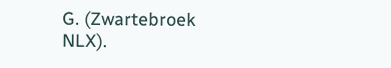G. (Zwartebroek NLX).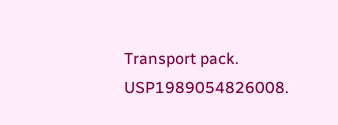Transport pack. USP1989054826008.